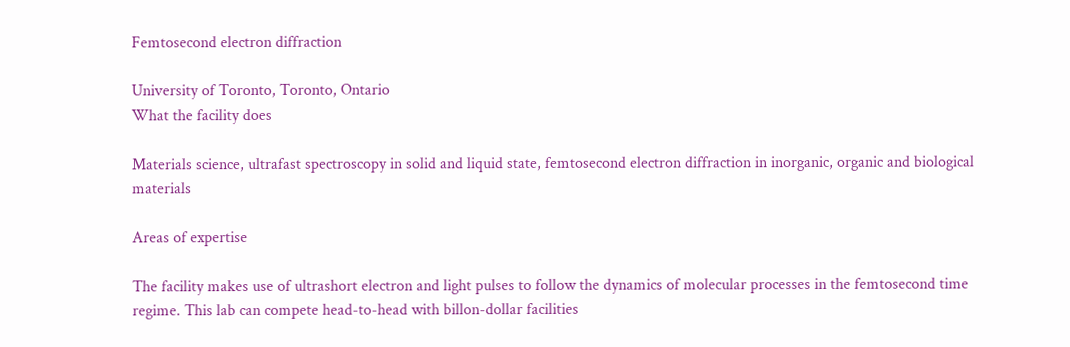Femtosecond electron diffraction

University of Toronto, Toronto, Ontario
What the facility does

Materials science, ultrafast spectroscopy in solid and liquid state, femtosecond electron diffraction in inorganic, organic and biological materials

Areas of expertise

The facility makes use of ultrashort electron and light pulses to follow the dynamics of molecular processes in the femtosecond time regime. This lab can compete head-to-head with billon-dollar facilities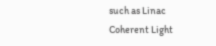such as Linac Coherent Light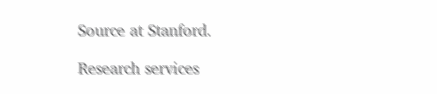Source at Stanford.

Research services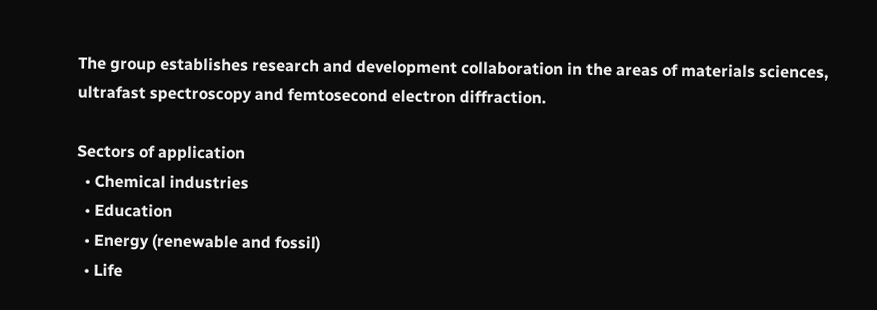The group establishes research and development collaboration in the areas of materials sciences, ultrafast spectroscopy and femtosecond electron diffraction.

Sectors of application
  • Chemical industries
  • Education
  • Energy (renewable and fossil)
  • Life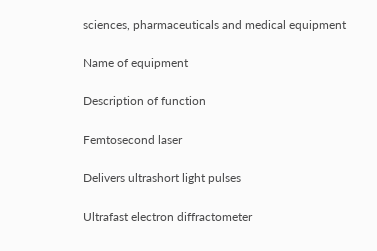sciences, pharmaceuticals and medical equipment

Name of equipment

Description of function

Femtosecond laser

Delivers ultrashort light pulses

Ultrafast electron diffractometer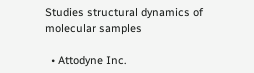Studies structural dynamics of molecular samples

  • Attodyne Inc.